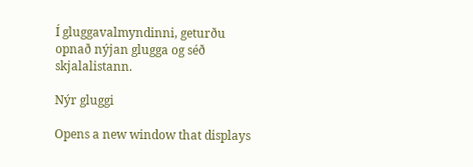Í gluggavalmyndinni, geturðu opnað nýjan glugga og séð skjalalistann.

Nýr gluggi

Opens a new window that displays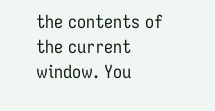the contents of the current window. You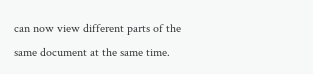can now view different parts of the same document at the same time.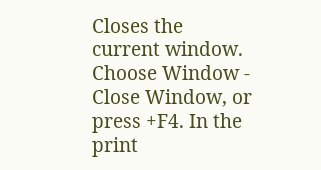Closes the current window. Choose Window - Close Window, or press +F4. In the print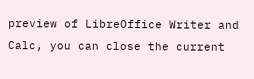preview of LibreOffice Writer and Calc, you can close the current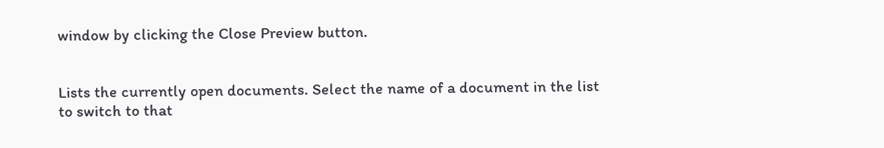window by clicking the Close Preview button.


Lists the currently open documents. Select the name of a document in the list to switch to that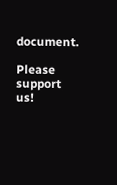document.

Please support us!